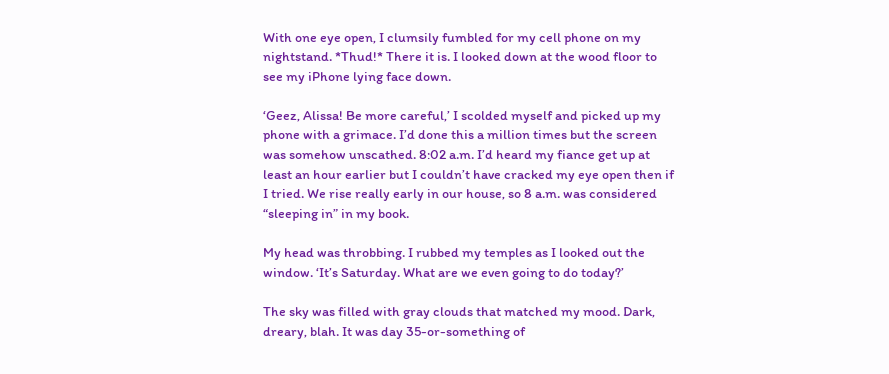With one eye open, I clumsily fumbled for my cell phone on my nightstand. *Thud!* There it is. I looked down at the wood floor to see my iPhone lying face down.

‘Geez, Alissa! Be more careful,’ I scolded myself and picked up my phone with a grimace. I’d done this a million times but the screen was somehow unscathed. 8:02 a.m. I’d heard my fiance get up at least an hour earlier but I couldn’t have cracked my eye open then if I tried. We rise really early in our house, so 8 a.m. was considered “sleeping in” in my book.

My head was throbbing. I rubbed my temples as I looked out the window. ‘It’s Saturday. What are we even going to do today?’

The sky was filled with gray clouds that matched my mood. Dark, dreary, blah. It was day 35-or-something of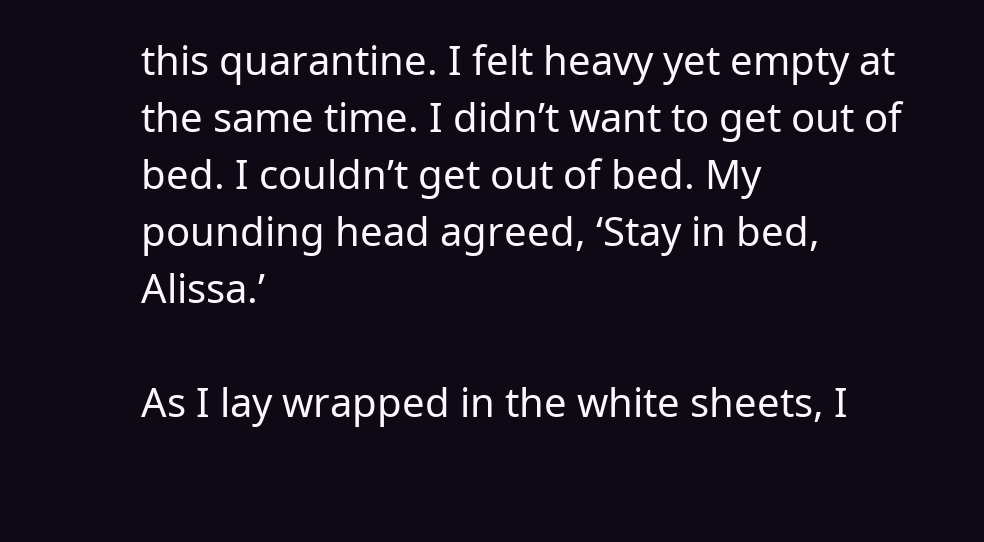this quarantine. I felt heavy yet empty at the same time. I didn’t want to get out of bed. I couldn’t get out of bed. My pounding head agreed, ‘Stay in bed, Alissa.’

As I lay wrapped in the white sheets, I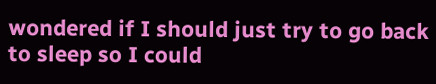wondered if I should just try to go back to sleep so I could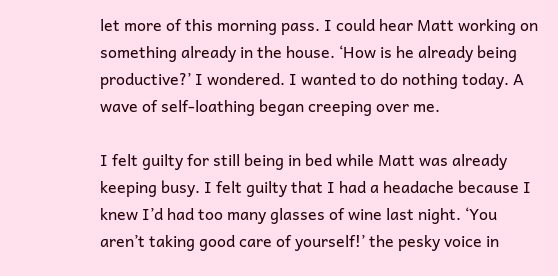let more of this morning pass. I could hear Matt working on something already in the house. ‘How is he already being productive?’ I wondered. I wanted to do nothing today. A wave of self-loathing began creeping over me.

I felt guilty for still being in bed while Matt was already keeping busy. I felt guilty that I had a headache because I knew I’d had too many glasses of wine last night. ‘You aren’t taking good care of yourself!’ the pesky voice in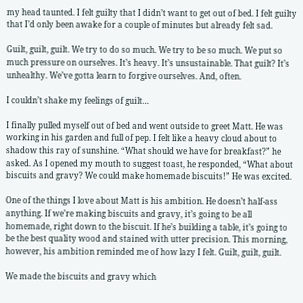my head taunted. I felt guilty that I didn’t want to get out of bed. I felt guilty that I’d only been awake for a couple of minutes but already felt sad.

Guilt, guilt, guilt. We try to do so much. We try to be so much. We put so much pressure on ourselves. It’s heavy. It’s unsustainable. That guilt? It’s unhealthy. We’ve gotta learn to forgive ourselves. And, often.

I couldn’t shake my feelings of guilt…

I finally pulled myself out of bed and went outside to greet Matt. He was working in his garden and full of pep. I felt like a heavy cloud about to shadow this ray of sunshine. “What should we have for breakfast?” he asked. As I opened my mouth to suggest toast, he responded, “What about biscuits and gravy? We could make homemade biscuits!” He was excited.

One of the things I love about Matt is his ambition. He doesn’t half-ass anything. If we’re making biscuits and gravy, it’s going to be all homemade, right down to the biscuit. If he’s building a table, it’s going to be the best quality wood and stained with utter precision. This morning, however, his ambition reminded me of how lazy I felt. Guilt, guilt, guilt.

We made the biscuits and gravy which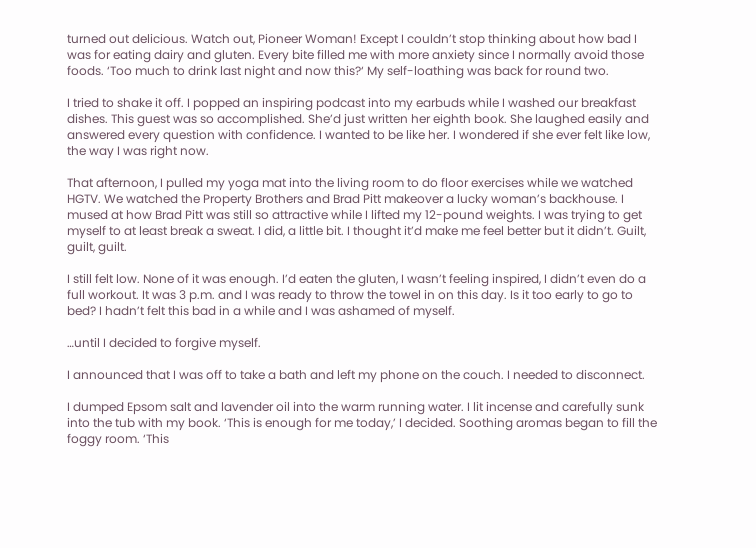turned out delicious. Watch out, Pioneer Woman! Except I couldn’t stop thinking about how bad I was for eating dairy and gluten. Every bite filled me with more anxiety since I normally avoid those foods. ‘Too much to drink last night and now this?‘ My self-loathing was back for round two.

I tried to shake it off. I popped an inspiring podcast into my earbuds while I washed our breakfast dishes. This guest was so accomplished. She’d just written her eighth book. She laughed easily and answered every question with confidence. I wanted to be like her. I wondered if she ever felt like low, the way I was right now.

That afternoon, I pulled my yoga mat into the living room to do floor exercises while we watched HGTV. We watched the Property Brothers and Brad Pitt makeover a lucky woman’s backhouse. I mused at how Brad Pitt was still so attractive while I lifted my 12-pound weights. I was trying to get myself to at least break a sweat. I did, a little bit. I thought it’d make me feel better but it didn’t. Guilt, guilt, guilt.

I still felt low. None of it was enough. I’d eaten the gluten, I wasn’t feeling inspired, I didn’t even do a full workout. It was 3 p.m. and I was ready to throw the towel in on this day. Is it too early to go to bed? I hadn’t felt this bad in a while and I was ashamed of myself.

…until I decided to forgive myself.

I announced that I was off to take a bath and left my phone on the couch. I needed to disconnect.

I dumped Epsom salt and lavender oil into the warm running water. I lit incense and carefully sunk into the tub with my book. ‘This is enough for me today,’ I decided. Soothing aromas began to fill the foggy room. ‘This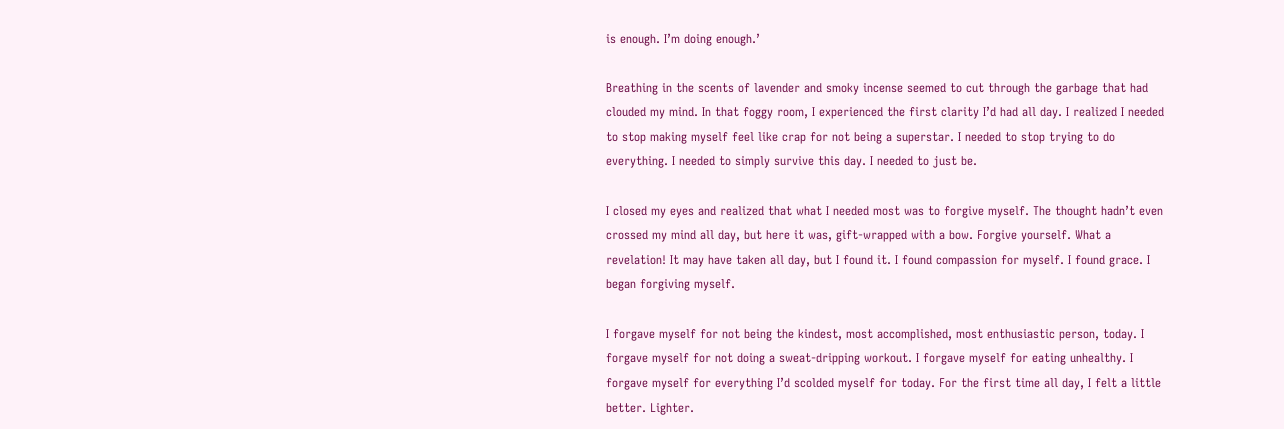is enough. I’m doing enough.’

Breathing in the scents of lavender and smoky incense seemed to cut through the garbage that had clouded my mind. In that foggy room, I experienced the first clarity I’d had all day. I realized I needed to stop making myself feel like crap for not being a superstar. I needed to stop trying to do everything. I needed to simply survive this day. I needed to just be.

I closed my eyes and realized that what I needed most was to forgive myself. The thought hadn’t even crossed my mind all day, but here it was, gift-wrapped with a bow. Forgive yourself. What a revelation! It may have taken all day, but I found it. I found compassion for myself. I found grace. I began forgiving myself.

I forgave myself for not being the kindest, most accomplished, most enthusiastic person, today. I forgave myself for not doing a sweat-dripping workout. I forgave myself for eating unhealthy. I forgave myself for everything I’d scolded myself for today. For the first time all day, I felt a little better. Lighter.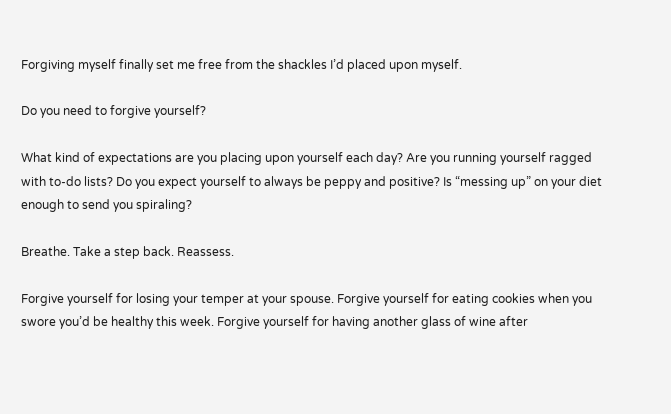Forgiving myself finally set me free from the shackles I’d placed upon myself.

Do you need to forgive yourself?

What kind of expectations are you placing upon yourself each day? Are you running yourself ragged with to-do lists? Do you expect yourself to always be peppy and positive? Is “messing up” on your diet enough to send you spiraling?

Breathe. Take a step back. Reassess.

Forgive yourself for losing your temper at your spouse. Forgive yourself for eating cookies when you swore you’d be healthy this week. Forgive yourself for having another glass of wine after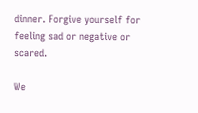dinner. Forgive yourself for feeling sad or negative or scared.

We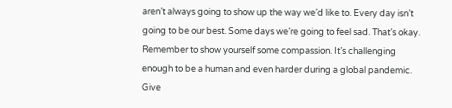aren’t always going to show up the way we’d like to. Every day isn’t going to be our best. Some days we’re going to feel sad. That’s okay. Remember to show yourself some compassion. It’s challenging enough to be a human and even harder during a global pandemic. Give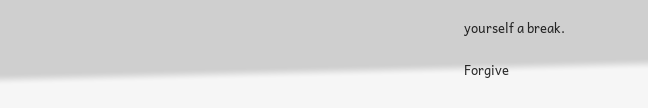yourself a break.

Forgive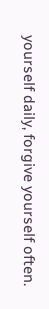yourself daily, forgive yourself often.